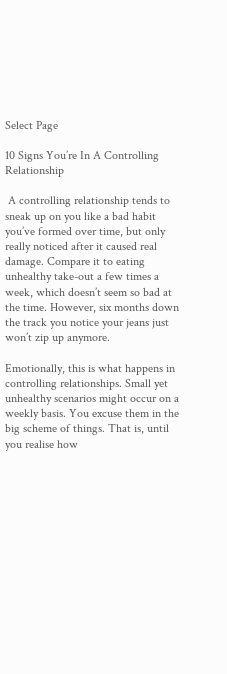Select Page

10 Signs You’re In A Controlling Relationship

 A controlling relationship tends to sneak up on you like a bad habit you’ve formed over time, but only really noticed after it caused real damage. Compare it to eating unhealthy take-out a few times a week, which doesn’t seem so bad at the time. However, six months down the track you notice your jeans just won’t zip up anymore.

Emotionally, this is what happens in controlling relationships. Small yet unhealthy scenarios might occur on a weekly basis. You excuse them in the big scheme of things. That is, until you realise how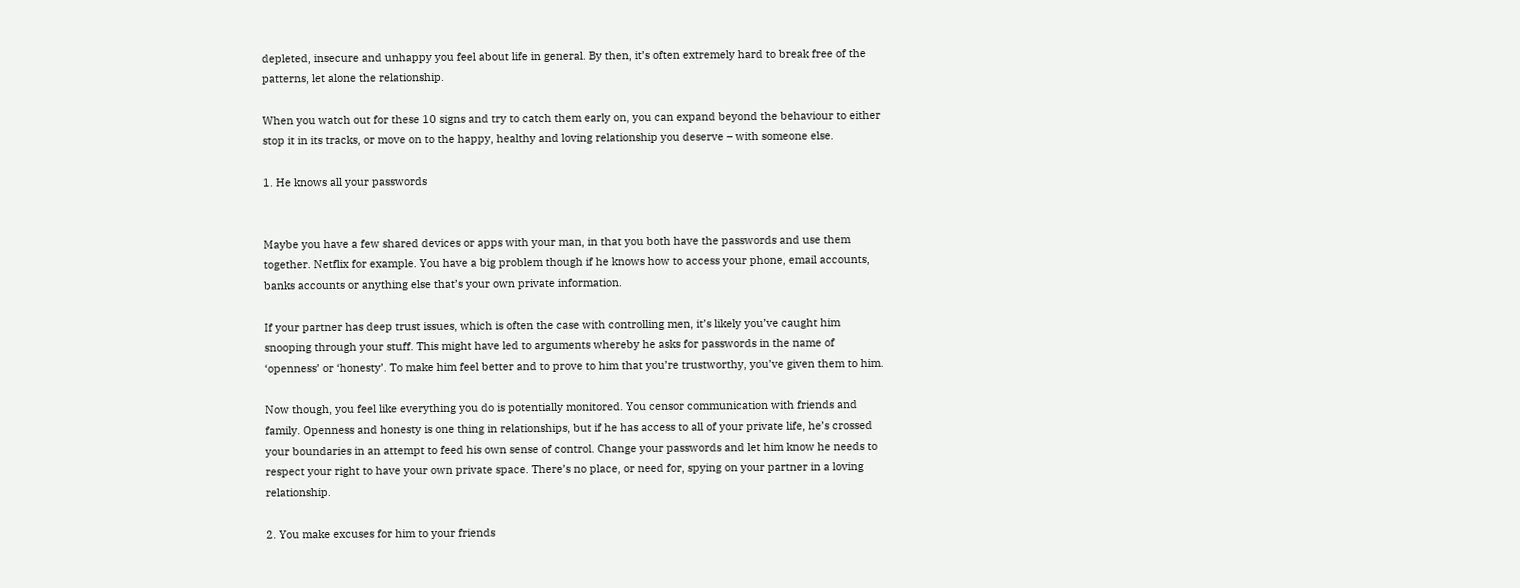depleted, insecure and unhappy you feel about life in general. By then, it’s often extremely hard to break free of the patterns, let alone the relationship.

When you watch out for these 10 signs and try to catch them early on, you can expand beyond the behaviour to either stop it in its tracks, or move on to the happy, healthy and loving relationship you deserve – with someone else.

1. He knows all your passwords


Maybe you have a few shared devices or apps with your man, in that you both have the passwords and use them together. Netflix for example. You have a big problem though if he knows how to access your phone, email accounts, banks accounts or anything else that’s your own private information.

If your partner has deep trust issues, which is often the case with controlling men, it’s likely you’ve caught him snooping through your stuff. This might have led to arguments whereby he asks for passwords in the name of ‘openness’ or ‘honesty’. To make him feel better and to prove to him that you’re trustworthy, you’ve given them to him.

Now though, you feel like everything you do is potentially monitored. You censor communication with friends and family. Openness and honesty is one thing in relationships, but if he has access to all of your private life, he’s crossed your boundaries in an attempt to feed his own sense of control. Change your passwords and let him know he needs to respect your right to have your own private space. There’s no place, or need for, spying on your partner in a loving relationship.

2. You make excuses for him to your friends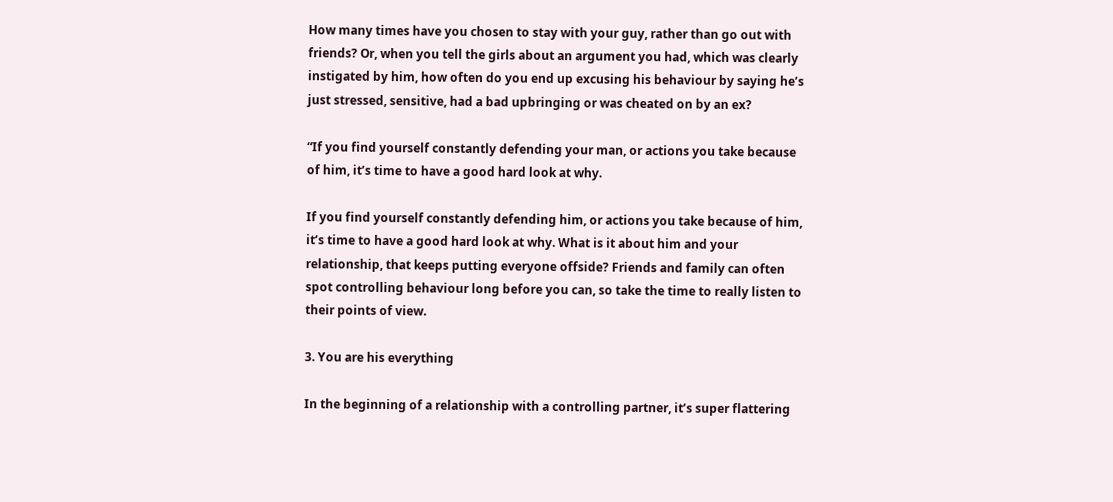How many times have you chosen to stay with your guy, rather than go out with friends? Or, when you tell the girls about an argument you had, which was clearly instigated by him, how often do you end up excusing his behaviour by saying he’s just stressed, sensitive, had a bad upbringing or was cheated on by an ex?

“If you find yourself constantly defending your man, or actions you take because of him, it’s time to have a good hard look at why.

If you find yourself constantly defending him, or actions you take because of him, it’s time to have a good hard look at why. What is it about him and your relationship, that keeps putting everyone offside? Friends and family can often spot controlling behaviour long before you can, so take the time to really listen to their points of view.

3. You are his everything

In the beginning of a relationship with a controlling partner, it’s super flattering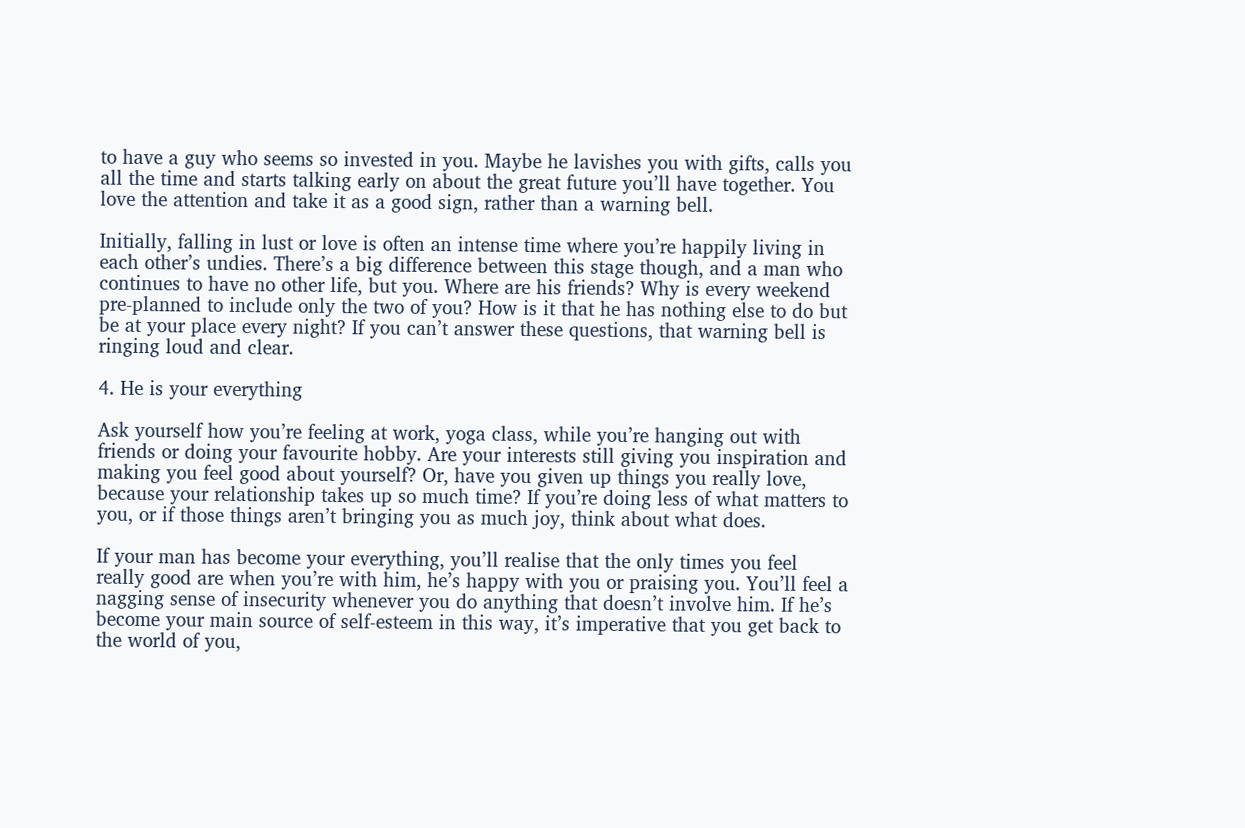to have a guy who seems so invested in you. Maybe he lavishes you with gifts, calls you all the time and starts talking early on about the great future you’ll have together. You love the attention and take it as a good sign, rather than a warning bell.

Initially, falling in lust or love is often an intense time where you’re happily living in each other’s undies. There’s a big difference between this stage though, and a man who continues to have no other life, but you. Where are his friends? Why is every weekend pre-planned to include only the two of you? How is it that he has nothing else to do but be at your place every night? If you can’t answer these questions, that warning bell is ringing loud and clear.

4. He is your everything

Ask yourself how you’re feeling at work, yoga class, while you’re hanging out with friends or doing your favourite hobby. Are your interests still giving you inspiration and making you feel good about yourself? Or, have you given up things you really love, because your relationship takes up so much time? If you’re doing less of what matters to you, or if those things aren’t bringing you as much joy, think about what does.

If your man has become your everything, you’ll realise that the only times you feel really good are when you’re with him, he’s happy with you or praising you. You’ll feel a nagging sense of insecurity whenever you do anything that doesn’t involve him. If he’s become your main source of self-esteem in this way, it’s imperative that you get back to the world of you,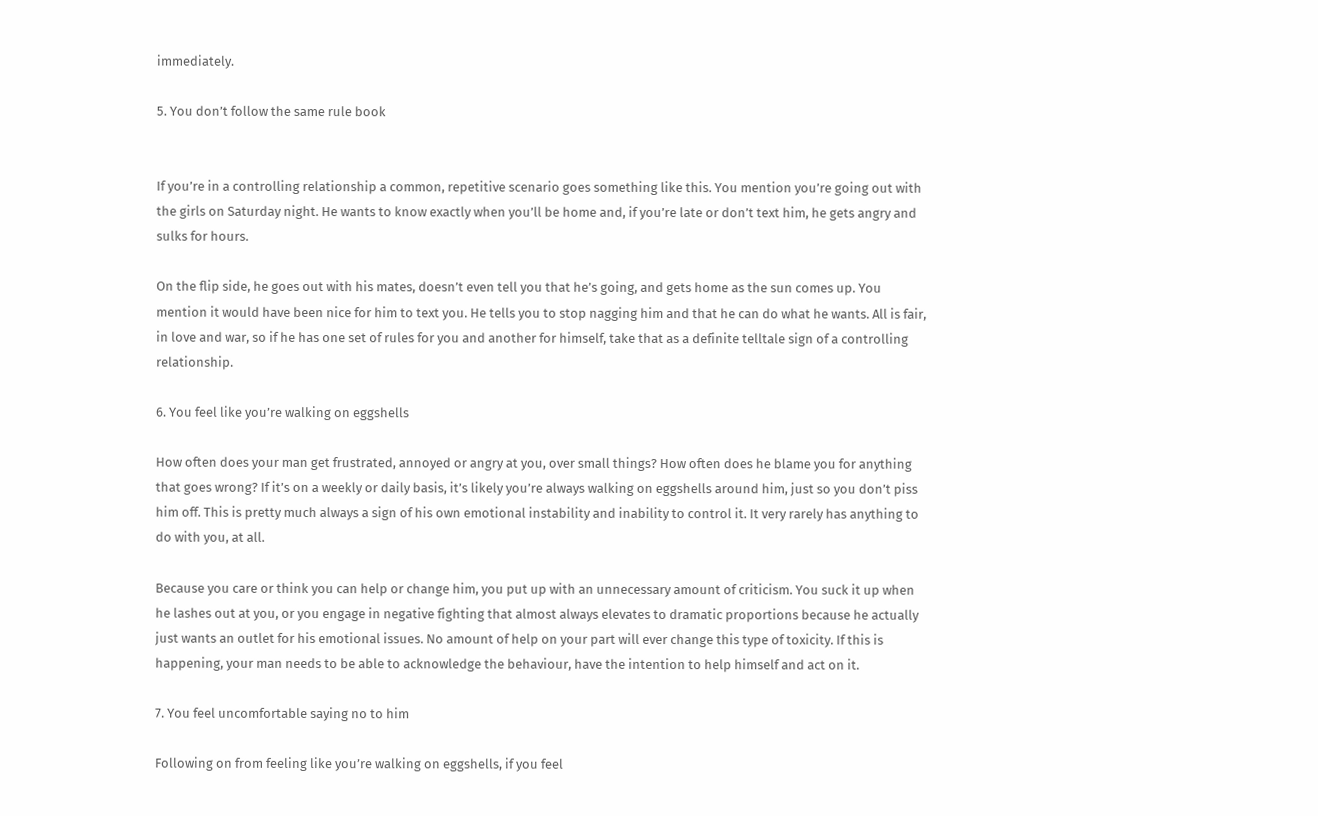immediately.

5. You don’t follow the same rule book


If you’re in a controlling relationship a common, repetitive scenario goes something like this. You mention you’re going out with the girls on Saturday night. He wants to know exactly when you’ll be home and, if you’re late or don’t text him, he gets angry and sulks for hours.

On the flip side, he goes out with his mates, doesn’t even tell you that he’s going, and gets home as the sun comes up. You mention it would have been nice for him to text you. He tells you to stop nagging him and that he can do what he wants. All is fair, in love and war, so if he has one set of rules for you and another for himself, take that as a definite telltale sign of a controlling relationship.

6. You feel like you’re walking on eggshells

How often does your man get frustrated, annoyed or angry at you, over small things? How often does he blame you for anything that goes wrong? If it’s on a weekly or daily basis, it’s likely you’re always walking on eggshells around him, just so you don’t piss him off. This is pretty much always a sign of his own emotional instability and inability to control it. It very rarely has anything to do with you, at all.

Because you care or think you can help or change him, you put up with an unnecessary amount of criticism. You suck it up when he lashes out at you, or you engage in negative fighting that almost always elevates to dramatic proportions because he actually just wants an outlet for his emotional issues. No amount of help on your part will ever change this type of toxicity. If this is happening, your man needs to be able to acknowledge the behaviour, have the intention to help himself and act on it.

7. You feel uncomfortable saying no to him

Following on from feeling like you’re walking on eggshells, if you feel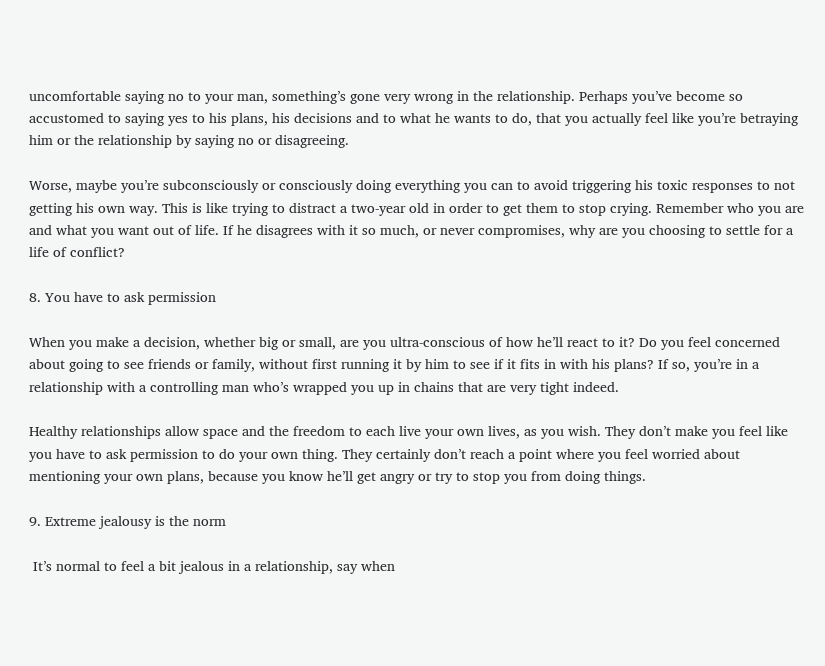uncomfortable saying no to your man, something’s gone very wrong in the relationship. Perhaps you’ve become so accustomed to saying yes to his plans, his decisions and to what he wants to do, that you actually feel like you’re betraying him or the relationship by saying no or disagreeing.

Worse, maybe you’re subconsciously or consciously doing everything you can to avoid triggering his toxic responses to not getting his own way. This is like trying to distract a two-year old in order to get them to stop crying. Remember who you are and what you want out of life. If he disagrees with it so much, or never compromises, why are you choosing to settle for a life of conflict?

8. You have to ask permission

When you make a decision, whether big or small, are you ultra-conscious of how he’ll react to it? Do you feel concerned about going to see friends or family, without first running it by him to see if it fits in with his plans? If so, you’re in a relationship with a controlling man who’s wrapped you up in chains that are very tight indeed.

Healthy relationships allow space and the freedom to each live your own lives, as you wish. They don’t make you feel like you have to ask permission to do your own thing. They certainly don’t reach a point where you feel worried about mentioning your own plans, because you know he’ll get angry or try to stop you from doing things.

9. Extreme jealousy is the norm

 It’s normal to feel a bit jealous in a relationship, say when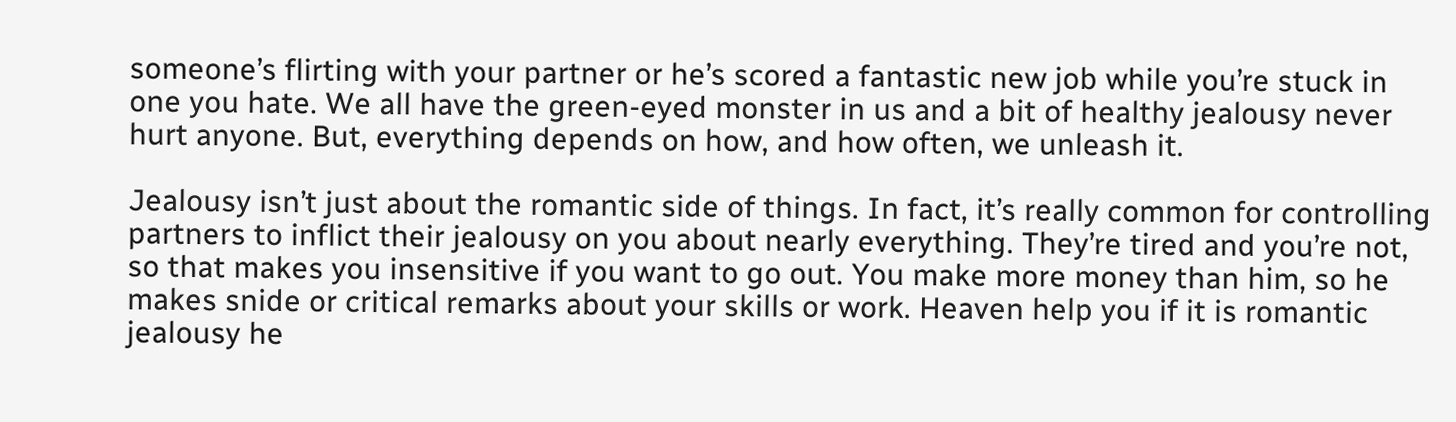someone’s flirting with your partner or he’s scored a fantastic new job while you’re stuck in one you hate. We all have the green-eyed monster in us and a bit of healthy jealousy never hurt anyone. But, everything depends on how, and how often, we unleash it.

Jealousy isn’t just about the romantic side of things. In fact, it’s really common for controlling partners to inflict their jealousy on you about nearly everything. They’re tired and you’re not, so that makes you insensitive if you want to go out. You make more money than him, so he makes snide or critical remarks about your skills or work. Heaven help you if it is romantic jealousy he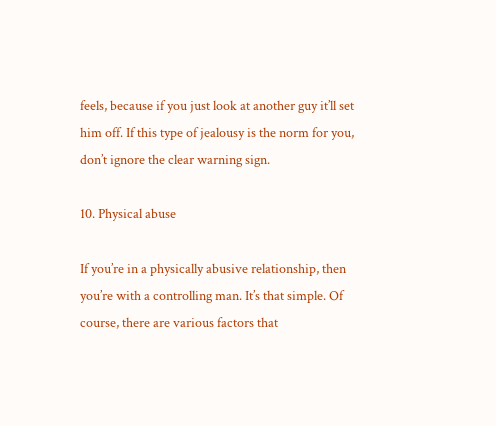feels, because if you just look at another guy it’ll set him off. If this type of jealousy is the norm for you, don’t ignore the clear warning sign.

10. Physical abuse

If you’re in a physically abusive relationship, then you’re with a controlling man. It’s that simple. Of course, there are various factors that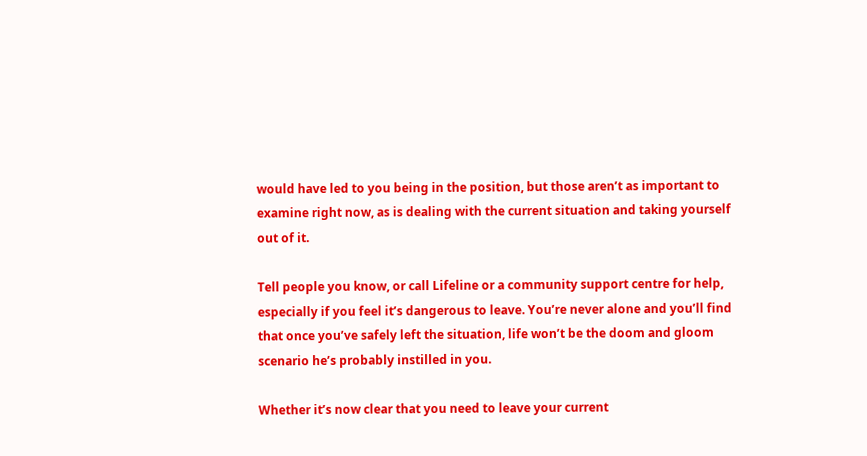would have led to you being in the position, but those aren’t as important to examine right now, as is dealing with the current situation and taking yourself out of it.

Tell people you know, or call Lifeline or a community support centre for help, especially if you feel it’s dangerous to leave. You’re never alone and you’ll find that once you’ve safely left the situation, life won’t be the doom and gloom scenario he’s probably instilled in you.

Whether it’s now clear that you need to leave your current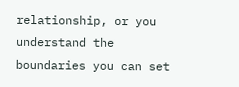relationship, or you understand the boundaries you can set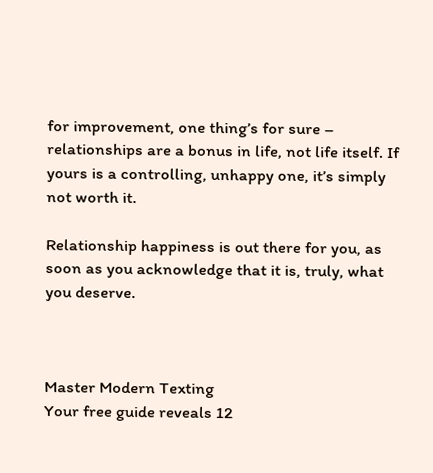for improvement, one thing’s for sure – relationships are a bonus in life, not life itself. If yours is a controlling, unhappy one, it’s simply not worth it.

Relationship happiness is out there for you, as soon as you acknowledge that it is, truly, what you deserve.



Master Modern Texting
Your free guide reveals 12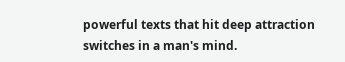powerful texts that hit deep attraction switches in a man's mind.